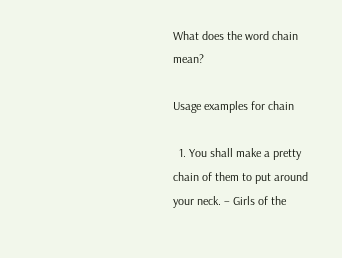What does the word chain mean?

Usage examples for chain

  1. You shall make a pretty chain of them to put around your neck. – Girls of the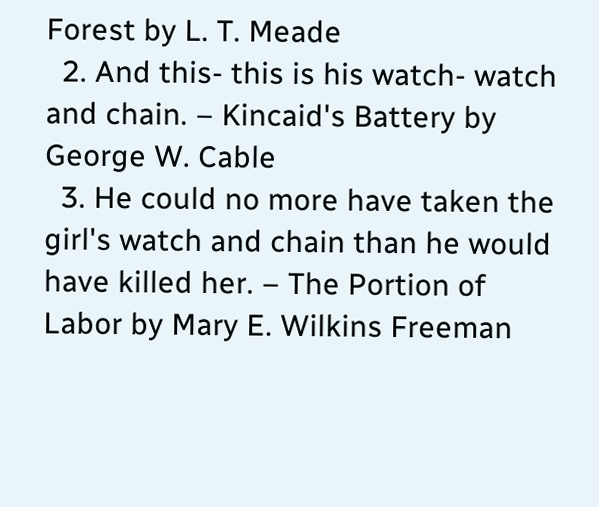Forest by L. T. Meade
  2. And this- this is his watch- watch and chain. – Kincaid's Battery by George W. Cable
  3. He could no more have taken the girl's watch and chain than he would have killed her. – The Portion of Labor by Mary E. Wilkins Freeman